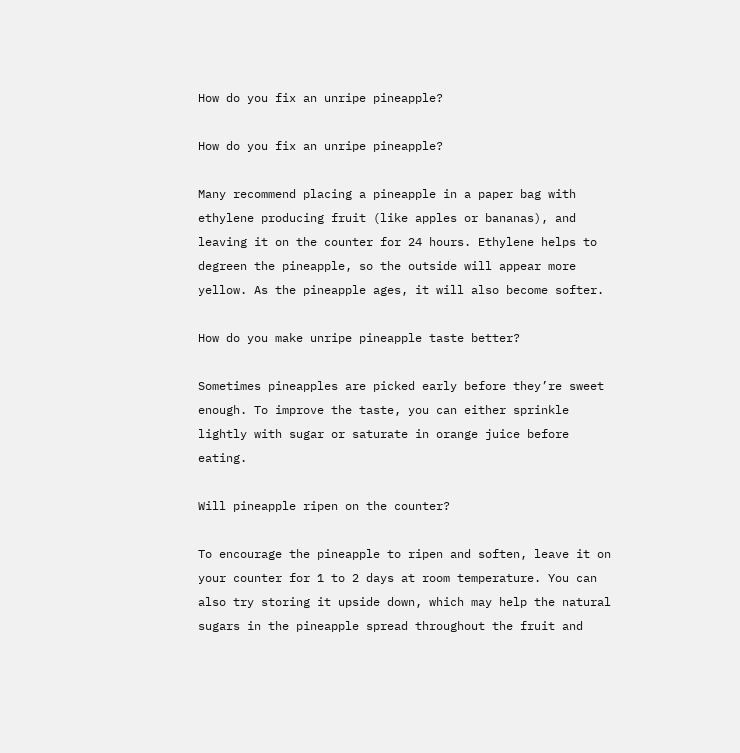How do you fix an unripe pineapple?

How do you fix an unripe pineapple?

Many recommend placing a pineapple in a paper bag with ethylene producing fruit (like apples or bananas), and leaving it on the counter for 24 hours. Ethylene helps to degreen the pineapple, so the outside will appear more yellow. As the pineapple ages, it will also become softer.

How do you make unripe pineapple taste better?

Sometimes pineapples are picked early before they’re sweet enough. To improve the taste, you can either sprinkle lightly with sugar or saturate in orange juice before eating.

Will pineapple ripen on the counter?

To encourage the pineapple to ripen and soften, leave it on your counter for 1 to 2 days at room temperature. You can also try storing it upside down, which may help the natural sugars in the pineapple spread throughout the fruit and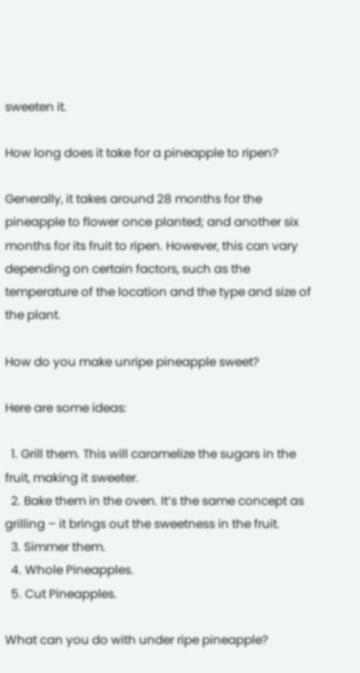sweeten it.

How long does it take for a pineapple to ripen?

Generally, it takes around 28 months for the pineapple to flower once planted; and another six months for its fruit to ripen. However, this can vary depending on certain factors, such as the temperature of the location and the type and size of the plant.

How do you make unripe pineapple sweet?

Here are some ideas:

  1. Grill them. This will caramelize the sugars in the fruit, making it sweeter.
  2. Bake them in the oven. It’s the same concept as grilling – it brings out the sweetness in the fruit.
  3. Simmer them.
  4. Whole Pineapples.
  5. Cut Pineapples.

What can you do with under ripe pineapple?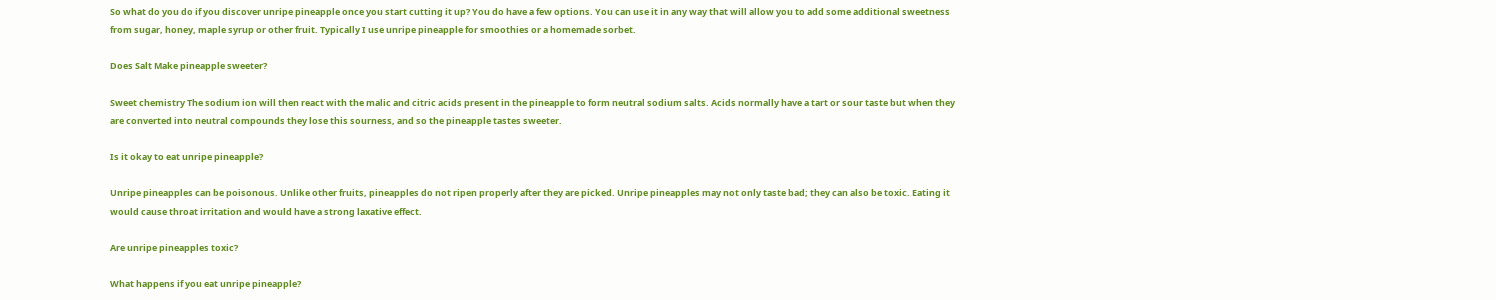So what do you do if you discover unripe pineapple once you start cutting it up? You do have a few options. You can use it in any way that will allow you to add some additional sweetness from sugar, honey, maple syrup or other fruit. Typically I use unripe pineapple for smoothies or a homemade sorbet.

Does Salt Make pineapple sweeter?

Sweet chemistry The sodium ion will then react with the malic and citric acids present in the pineapple to form neutral sodium salts. Acids normally have a tart or sour taste but when they are converted into neutral compounds they lose this sourness, and so the pineapple tastes sweeter.

Is it okay to eat unripe pineapple?

Unripe pineapples can be poisonous. Unlike other fruits, pineapples do not ripen properly after they are picked. Unripe pineapples may not only taste bad; they can also be toxic. Eating it would cause throat irritation and would have a strong laxative effect.

Are unripe pineapples toxic?

What happens if you eat unripe pineapple?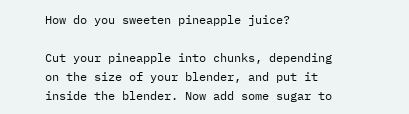How do you sweeten pineapple juice?

Cut your pineapple into chunks, depending on the size of your blender, and put it inside the blender. Now add some sugar to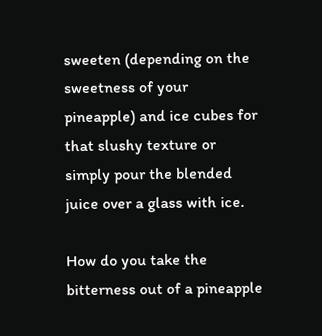sweeten (depending on the sweetness of your pineapple) and ice cubes for that slushy texture or simply pour the blended juice over a glass with ice.

How do you take the bitterness out of a pineapple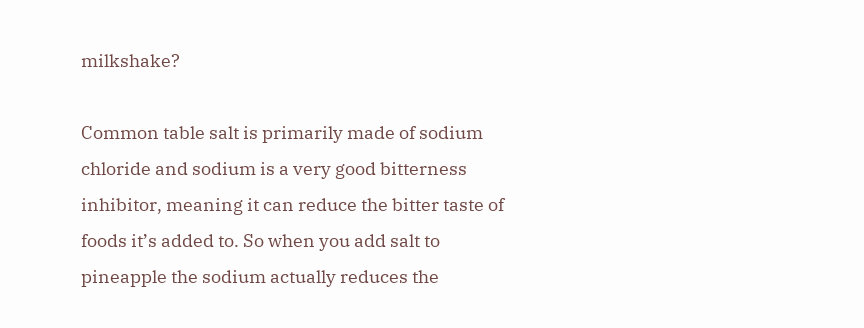milkshake?

Common table salt is primarily made of sodium chloride and sodium is a very good bitterness inhibitor, meaning it can reduce the bitter taste of foods it’s added to. So when you add salt to pineapple the sodium actually reduces the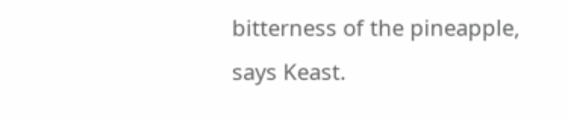bitterness of the pineapple, says Keast.